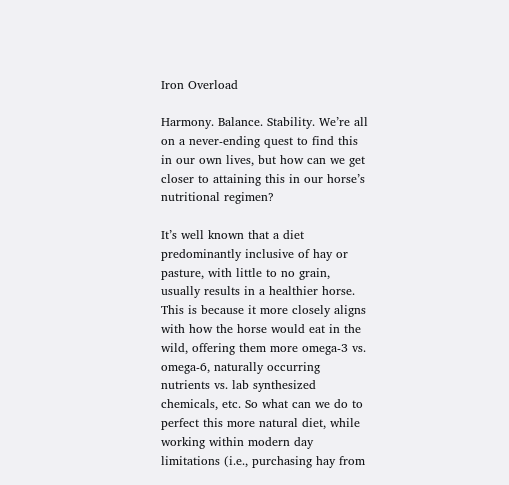Iron Overload

Harmony. Balance. Stability. We’re all on a never-ending quest to find this in our own lives, but how can we get closer to attaining this in our horse’s nutritional regimen?

It’s well known that a diet predominantly inclusive of hay or pasture, with little to no grain, usually results in a healthier horse. This is because it more closely aligns with how the horse would eat in the wild, offering them more omega-3 vs. omega-6, naturally occurring nutrients vs. lab synthesized chemicals, etc. So what can we do to perfect this more natural diet, while working within modern day limitations (i.e., purchasing hay from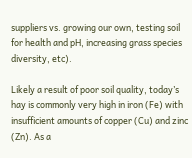suppliers vs. growing our own, testing soil for health and pH, increasing grass species diversity, etc).

Likely a result of poor soil quality, today’s hay is commonly very high in iron (Fe) with insufficient amounts of copper (Cu) and zinc (Zn). As a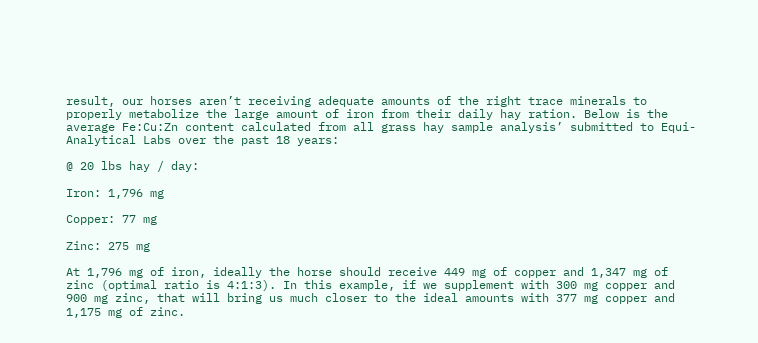result, our horses aren’t receiving adequate amounts of the right trace minerals to properly metabolize the large amount of iron from their daily hay ration. Below is the average Fe:Cu:Zn content calculated from all grass hay sample analysis’ submitted to Equi-Analytical Labs over the past 18 years:

@ 20 lbs hay / day:

Iron: 1,796 mg

Copper: 77 mg

Zinc: 275 mg

At 1,796 mg of iron, ideally the horse should receive 449 mg of copper and 1,347 mg of zinc (optimal ratio is 4:1:3). In this example, if we supplement with 300 mg copper and 900 mg zinc, that will bring us much closer to the ideal amounts with 377 mg copper and 1,175 mg of zinc.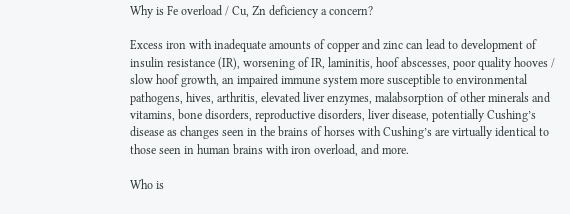Why is Fe overload / Cu, Zn deficiency a concern?

Excess iron with inadequate amounts of copper and zinc can lead to development of insulin resistance (IR), worsening of IR, laminitis, hoof abscesses, poor quality hooves / slow hoof growth, an impaired immune system more susceptible to environmental pathogens, hives, arthritis, elevated liver enzymes, malabsorption of other minerals and vitamins, bone disorders, reproductive disorders, liver disease, potentially Cushing’s disease as changes seen in the brains of horses with Cushing’s are virtually identical to those seen in human brains with iron overload, and more.

Who is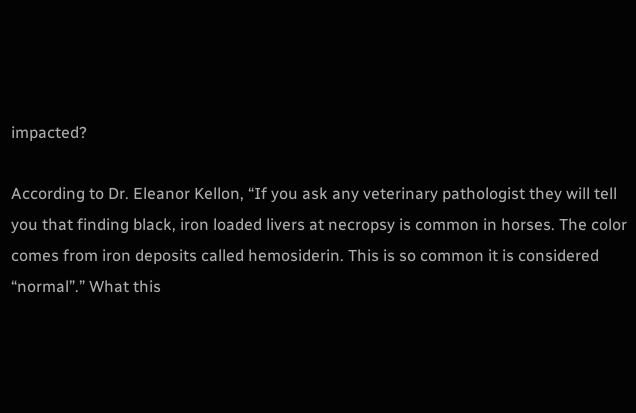impacted?

According to Dr. Eleanor Kellon, “If you ask any veterinary pathologist they will tell you that finding black, iron loaded livers at necropsy is common in horses. The color comes from iron deposits called hemosiderin. This is so common it is considered “normal”.” What this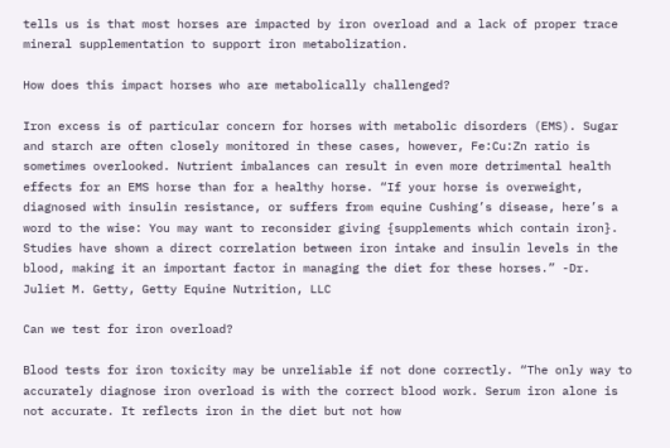tells us is that most horses are impacted by iron overload and a lack of proper trace mineral supplementation to support iron metabolization.

How does this impact horses who are metabolically challenged?

Iron excess is of particular concern for horses with metabolic disorders (EMS). Sugar and starch are often closely monitored in these cases, however, Fe:Cu:Zn ratio is sometimes overlooked. Nutrient imbalances can result in even more detrimental health effects for an EMS horse than for a healthy horse. “If your horse is overweight, diagnosed with insulin resistance, or suffers from equine Cushing’s disease, here’s a word to the wise: You may want to reconsider giving {supplements which contain iron}. Studies have shown a direct correlation between iron intake and insulin levels in the blood, making it an important factor in managing the diet for these horses.” -Dr. Juliet M. Getty, Getty Equine Nutrition, LLC

Can we test for iron overload?

Blood tests for iron toxicity may be unreliable if not done correctly. “The only way to accurately diagnose iron overload is with the correct blood work. Serum iron alone is not accurate. It reflects iron in the diet but not how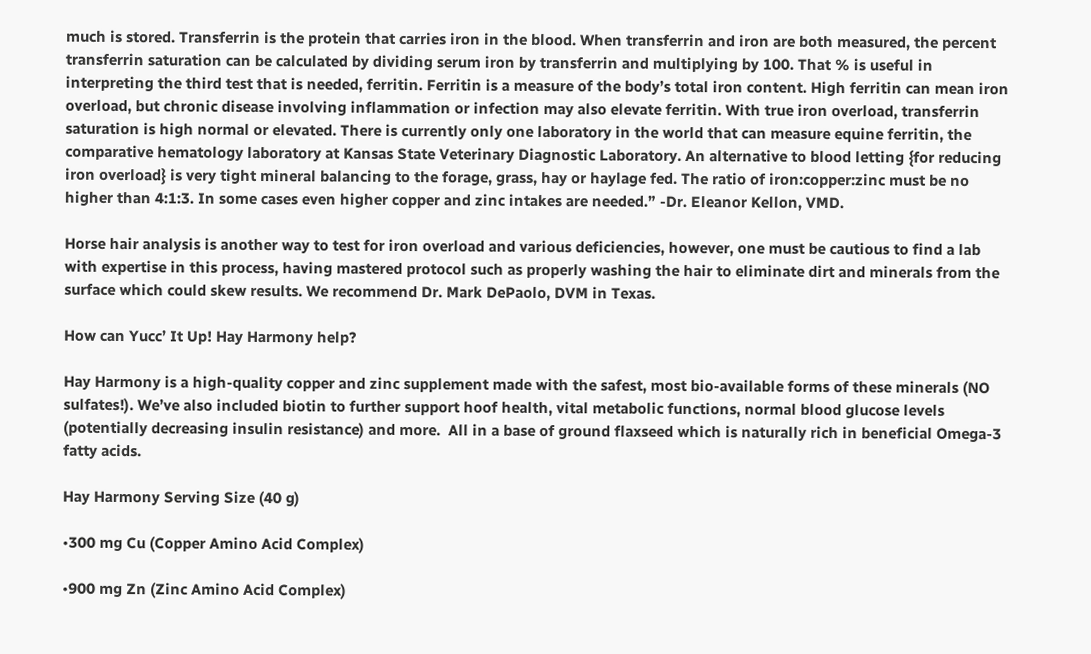much is stored. Transferrin is the protein that carries iron in the blood. When transferrin and iron are both measured, the percent transferrin saturation can be calculated by dividing serum iron by transferrin and multiplying by 100. That % is useful in interpreting the third test that is needed, ferritin. Ferritin is a measure of the body’s total iron content. High ferritin can mean iron overload, but chronic disease involving inflammation or infection may also elevate ferritin. With true iron overload, transferrin saturation is high normal or elevated. There is currently only one laboratory in the world that can measure equine ferritin, the comparative hematology laboratory at Kansas State Veterinary Diagnostic Laboratory. An alternative to blood letting {for reducing iron overload} is very tight mineral balancing to the forage, grass, hay or haylage fed. The ratio of iron:copper:zinc must be no higher than 4:1:3. In some cases even higher copper and zinc intakes are needed.” -Dr. Eleanor Kellon, VMD.

Horse hair analysis is another way to test for iron overload and various deficiencies, however, one must be cautious to find a lab with expertise in this process, having mastered protocol such as properly washing the hair to eliminate dirt and minerals from the surface which could skew results. We recommend Dr. Mark DePaolo, DVM in Texas.

How can Yucc’ It Up! Hay Harmony help?

Hay Harmony is a high-quality copper and zinc supplement made with the safest, most bio-available forms of these minerals (NO sulfates!). We’ve also included biotin to further support hoof health, vital metabolic functions, normal blood glucose levels (potentially decreasing insulin resistance) and more.  All in a base of ground flaxseed which is naturally rich in beneficial Omega-3 fatty acids.

Hay Harmony Serving Size (40 g)

•300 mg Cu (Copper Amino Acid Complex)

•900 mg Zn (Zinc Amino Acid Complex)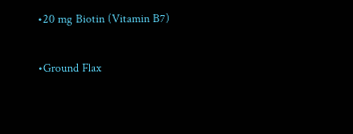•20 mg Biotin (Vitamin B7)

•Ground Flax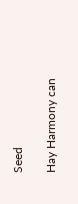Seed

Hay Harmony can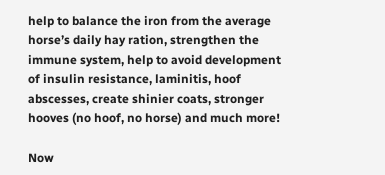help to balance the iron from the average horse’s daily hay ration, strengthen the immune system, help to avoid development of insulin resistance, laminitis, hoof abscesses, create shinier coats, stronger hooves (no hoof, no horse) and much more!

Now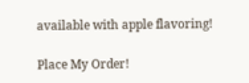available with apple flavoring!

Place My Order!